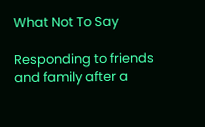What Not To Say

Responding to friends and family after a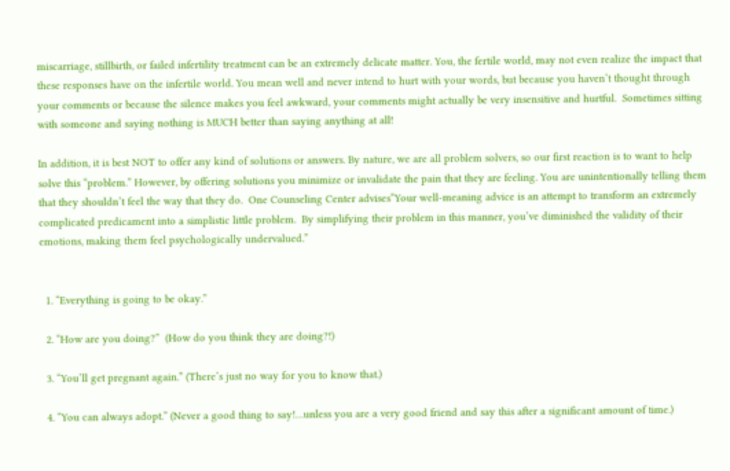miscarriage, stillbirth, or failed infertility treatment can be an extremely delicate matter. You, the fertile world, may not even realize the impact that these responses have on the infertile world. You mean well and never intend to hurt with your words, but because you haven’t thought through your comments or because the silence makes you feel awkward, your comments might actually be very insensitive and hurtful.  Sometimes sitting with someone and saying nothing is MUCH better than saying anything at all!

In addition, it is best NOT to offer any kind of solutions or answers. By nature, we are all problem solvers, so our first reaction is to want to help solve this “problem.” However, by offering solutions you minimize or invalidate the pain that they are feeling. You are unintentionally telling them that they shouldn’t feel the way that they do.  One Counseling Center advises“Your well-meaning advice is an attempt to transform an extremely complicated predicament into a simplistic little problem.  By simplifying their problem in this manner, you’ve diminished the validity of their emotions, making them feel psychologically undervalued.”


  1. “Everything is going to be okay.”

  2. “How are you doing?”  (How do you think they are doing?!)

  3. “You’ll get pregnant again.” (There’s just no way for you to know that.)

  4. “You can always adopt.” (Never a good thing to say!…unless you are a very good friend and say this after a significant amount of time.)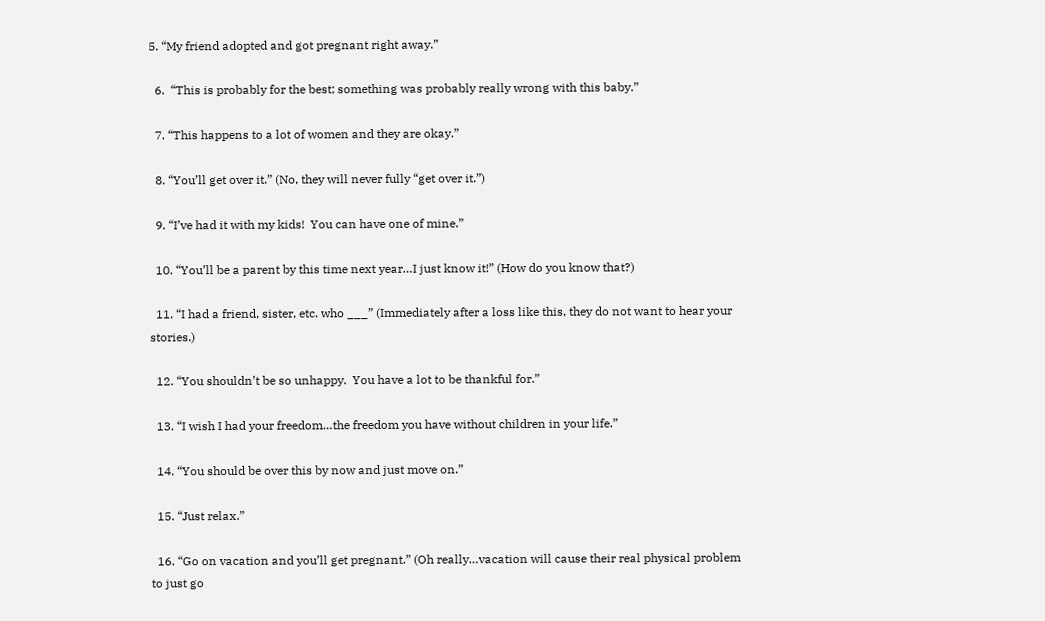5. “My friend adopted and got pregnant right away.”

  6.  “This is probably for the best; something was probably really wrong with this baby.”

  7. “This happens to a lot of women and they are okay.”

  8. “You’ll get over it.” (No, they will never fully “get over it.”)

  9. “I’ve had it with my kids!  You can have one of mine.”

  10. “You’ll be a parent by this time next year…I just know it!” (How do you know that?)

  11. “I had a friend, sister, etc. who ___” (Immediately after a loss like this, they do not want to hear your stories.)

  12. “You shouldn’t be so unhappy.  You have a lot to be thankful for.”

  13. “I wish I had your freedom…the freedom you have without children in your life.”

  14. “You should be over this by now and just move on.”

  15. “Just relax.”

  16. “Go on vacation and you’ll get pregnant.” (Oh really…vacation will cause their real physical problem to just go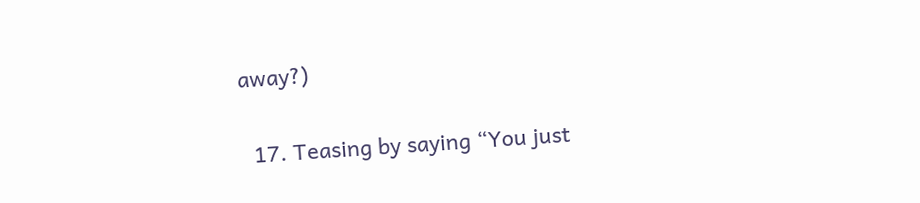away?)

  17. Teasing by saying “You just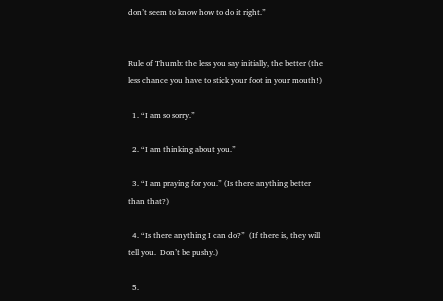don’t seem to know how to do it right.”


Rule of Thumb: the less you say initially, the better (the less chance you have to stick your foot in your mouth!)

  1. “I am so sorry.”

  2. “I am thinking about you.”

  3. “I am praying for you.” (Is there anything better than that?)

  4. “Is there anything I can do?”  (If there is, they will tell you.  Don’t be pushy.)

  5.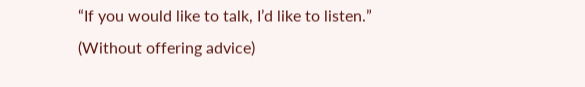“If you would like to talk, I’d like to listen.”  (Without offering advice)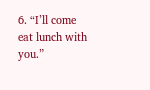6. “I’ll come eat lunch with you.”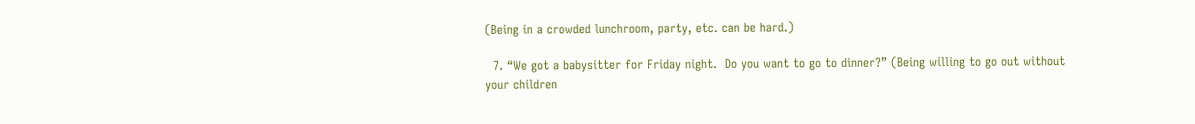(Being in a crowded lunchroom, party, etc. can be hard.)

  7. “We got a babysitter for Friday night.  Do you want to go to dinner?” (Being willing to go out without your children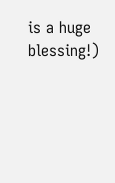is a huge blessing!)